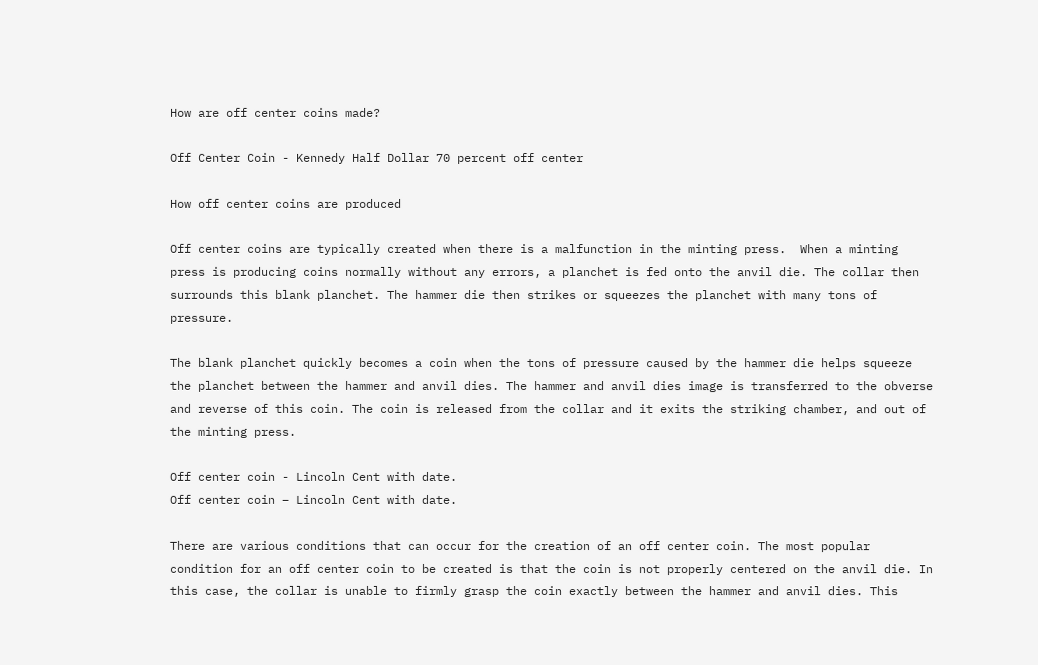How are off center coins made?

Off Center Coin - Kennedy Half Dollar 70 percent off center

How off center coins are produced

Off center coins are typically created when there is a malfunction in the minting press.  When a minting press is producing coins normally without any errors, a planchet is fed onto the anvil die. The collar then surrounds this blank planchet. The hammer die then strikes or squeezes the planchet with many tons of pressure.

The blank planchet quickly becomes a coin when the tons of pressure caused by the hammer die helps squeeze the planchet between the hammer and anvil dies. The hammer and anvil dies image is transferred to the obverse and reverse of this coin. The coin is released from the collar and it exits the striking chamber, and out of the minting press.

Off center coin - Lincoln Cent with date.
Off center coin – Lincoln Cent with date.

There are various conditions that can occur for the creation of an off center coin. The most popular condition for an off center coin to be created is that the coin is not properly centered on the anvil die. In this case, the collar is unable to firmly grasp the coin exactly between the hammer and anvil dies. This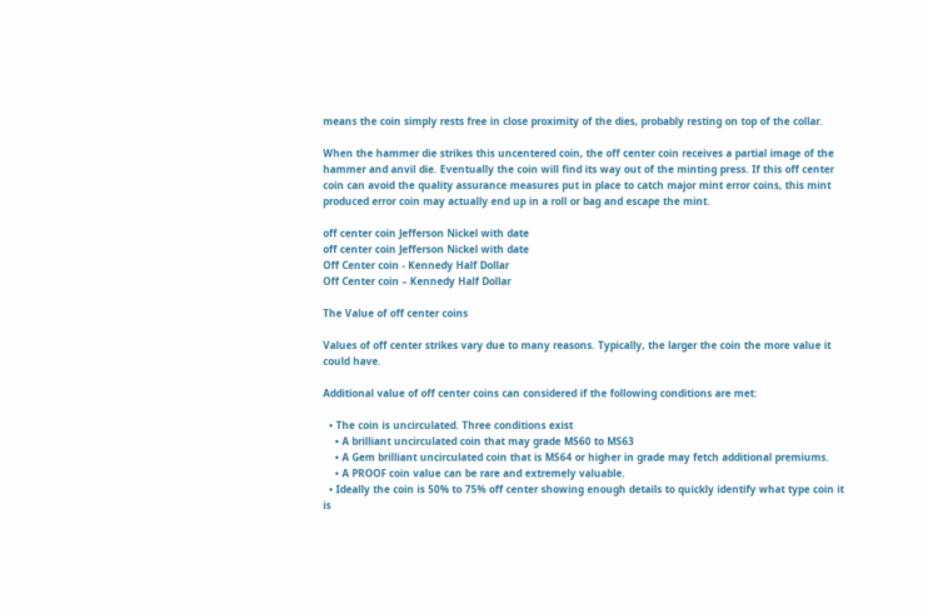means the coin simply rests free in close proximity of the dies, probably resting on top of the collar.

When the hammer die strikes this uncentered coin, the off center coin receives a partial image of the hammer and anvil die. Eventually the coin will find its way out of the minting press. If this off center coin can avoid the quality assurance measures put in place to catch major mint error coins, this mint produced error coin may actually end up in a roll or bag and escape the mint.

off center coin Jefferson Nickel with date
off center coin Jefferson Nickel with date
Off Center coin - Kennedy Half Dollar
Off Center coin – Kennedy Half Dollar

The Value of off center coins

Values of off center strikes vary due to many reasons. Typically, the larger the coin the more value it could have.

Additional value of off center coins can considered if the following conditions are met:

  • The coin is uncirculated. Three conditions exist
    • A brilliant uncirculated coin that may grade MS60 to MS63
    • A Gem brilliant uncirculated coin that is MS64 or higher in grade may fetch additional premiums.
    • A PROOF coin value can be rare and extremely valuable.
  • Ideally the coin is 50% to 75% off center showing enough details to quickly identify what type coin it is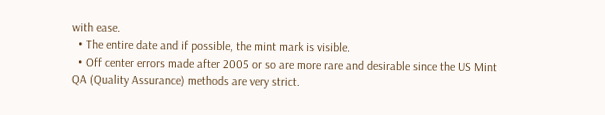with ease.
  • The entire date and if possible, the mint mark is visible.
  • Off center errors made after 2005 or so are more rare and desirable since the US Mint QA (Quality Assurance) methods are very strict.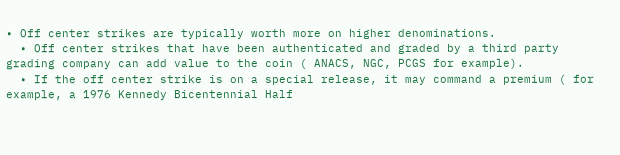• Off center strikes are typically worth more on higher denominations.
  • Off center strikes that have been authenticated and graded by a third party grading company can add value to the coin ( ANACS, NGC, PCGS for example).
  • If the off center strike is on a special release, it may command a premium ( for example, a 1976 Kennedy Bicentennial Half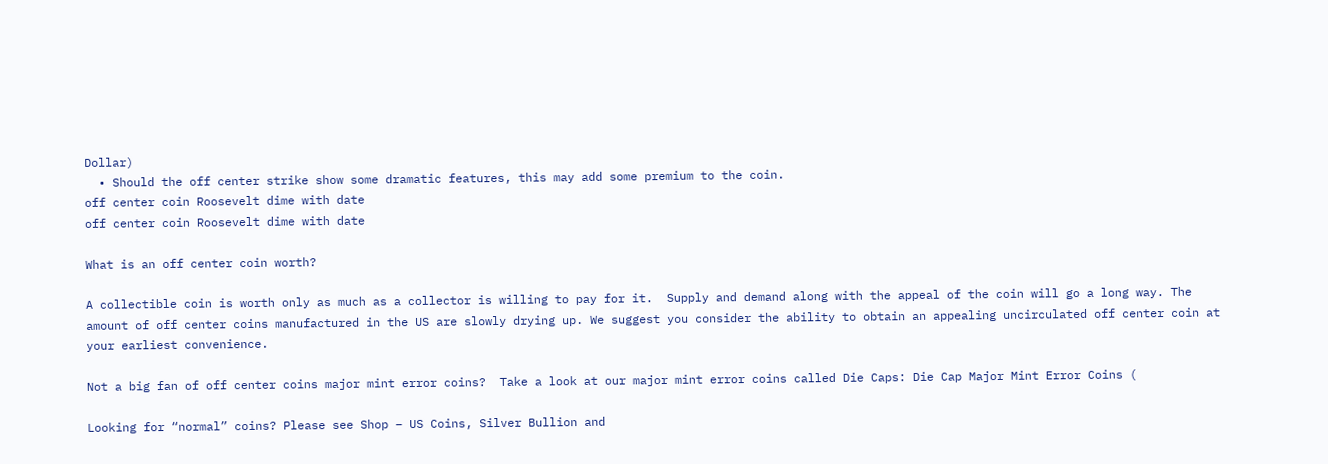Dollar)
  • Should the off center strike show some dramatic features, this may add some premium to the coin.
off center coin Roosevelt dime with date
off center coin Roosevelt dime with date

What is an off center coin worth?

A collectible coin is worth only as much as a collector is willing to pay for it.  Supply and demand along with the appeal of the coin will go a long way. The amount of off center coins manufactured in the US are slowly drying up. We suggest you consider the ability to obtain an appealing uncirculated off center coin at your earliest convenience.

Not a big fan of off center coins major mint error coins?  Take a look at our major mint error coins called Die Caps: Die Cap Major Mint Error Coins (

Looking for “normal” coins? Please see Shop – US Coins, Silver Bullion and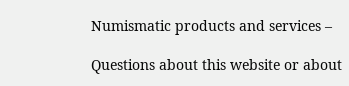Numismatic products and services –

Questions about this website or about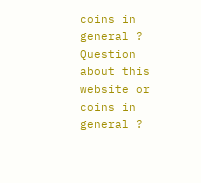coins in general ?
Question about this website or coins in general ?